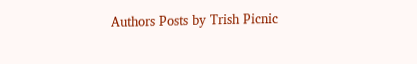Authors Posts by Trish Picnic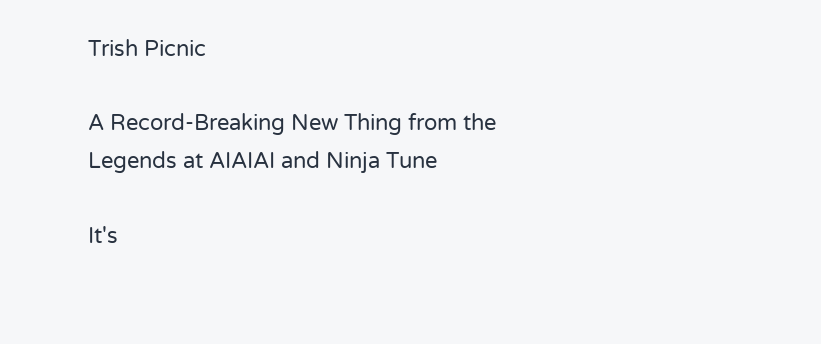Trish Picnic

A Record-Breaking New Thing from the Legends at AIAIAI and Ninja Tune

It's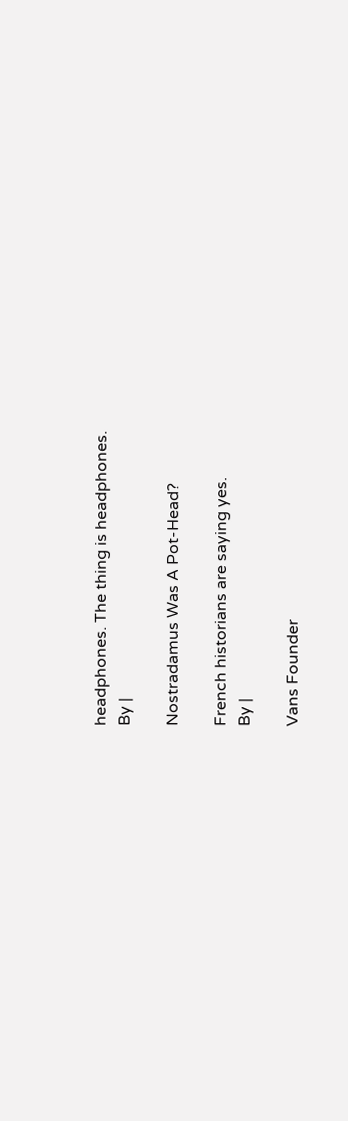headphones. The thing is headphones.
By |

Nostradamus Was A Pot-Head?

French historians are saying yes.
By |

Vans Founder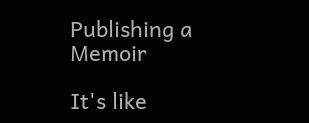Publishing a Memoir

It's like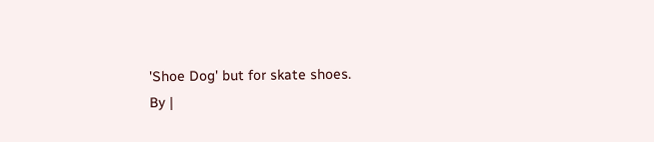'Shoe Dog' but for skate shoes.
By |